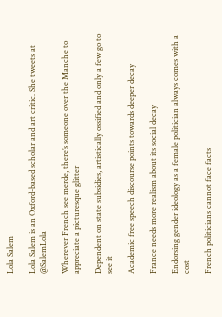Lola Salem

Lola Salem is an Oxford-based scholar and art critic. She tweets at @SalemLola

Wherever French see merde, there’s someone over the Manche to appreciate a picturesque glitter

Dependent on state subsidies, artistically ossified and only a few go to see it

Academic free speech discourse points towards deeper decay

France needs more realism about its social decay

Endorsing gender ideology as a female politician always comes with a cost

French politicians cannot face facts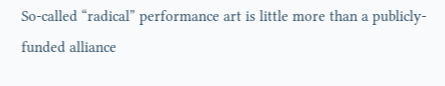So-called “radical” performance art is little more than a publicly-funded alliance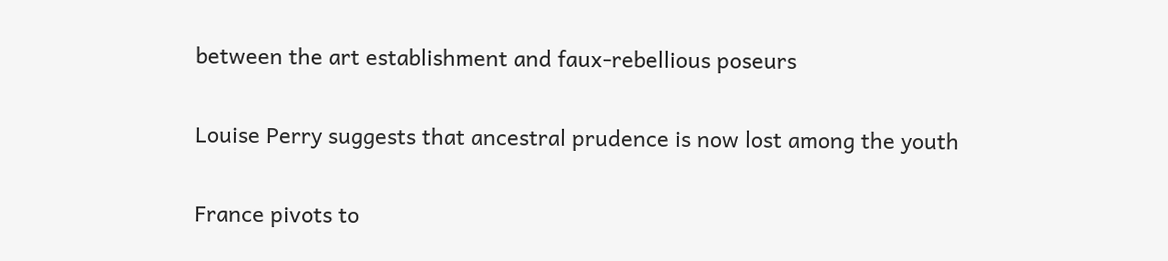between the art establishment and faux-rebellious poseurs

Louise Perry suggests that ancestral prudence is now lost among the youth

France pivots to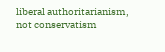liberal authoritarianism, not conservatism